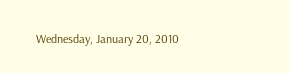Wednesday, January 20, 2010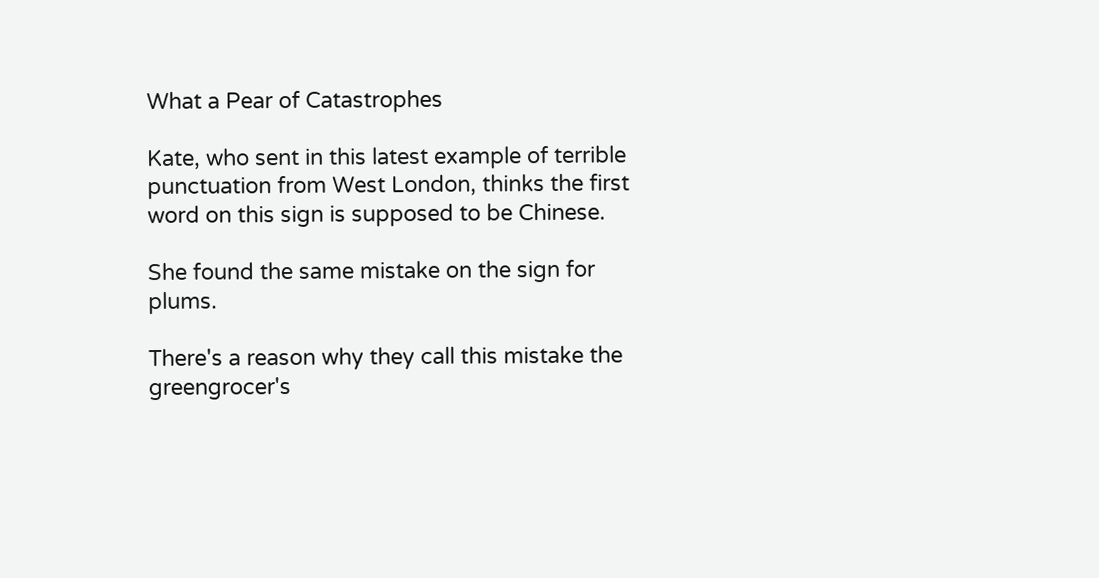What a Pear of Catastrophes

Kate, who sent in this latest example of terrible punctuation from West London, thinks the first word on this sign is supposed to be Chinese.

She found the same mistake on the sign for plums.

There's a reason why they call this mistake the greengrocer's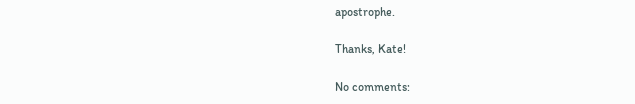apostrophe.

Thanks, Kate!

No comments: